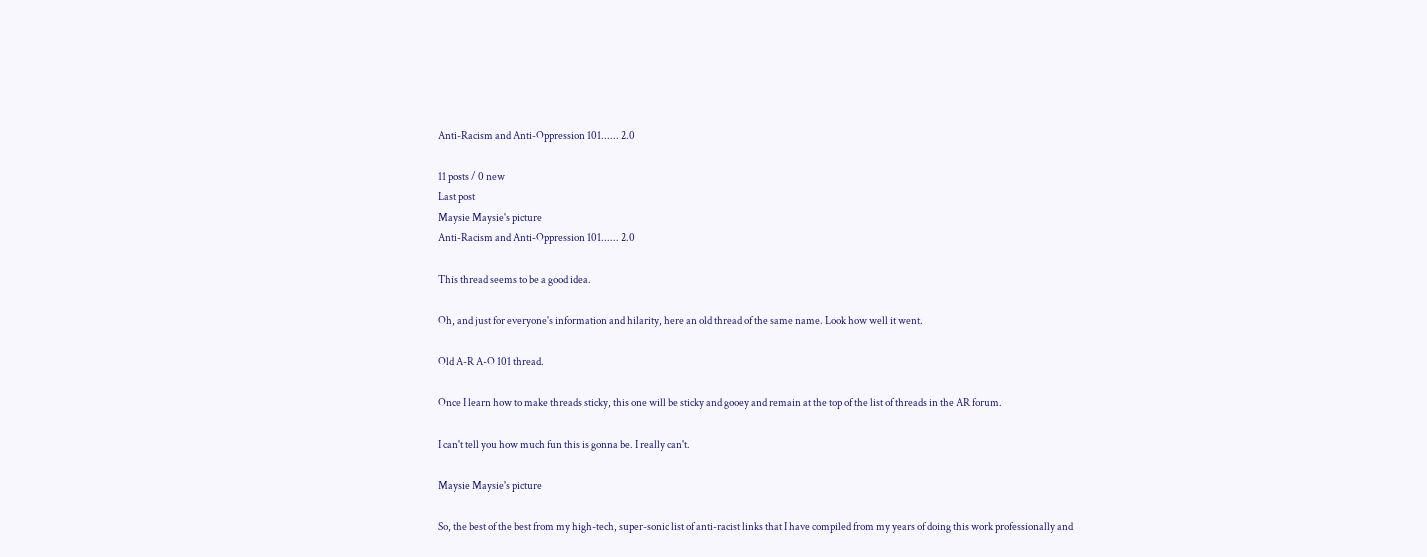Anti-Racism and Anti-Oppression 101...... 2.0

11 posts / 0 new
Last post
Maysie Maysie's picture
Anti-Racism and Anti-Oppression 101...... 2.0

This thread seems to be a good idea.

Oh, and just for everyone's information and hilarity, here an old thread of the same name. Look how well it went.

Old A-R A-O 101 thread.

Once I learn how to make threads sticky, this one will be sticky and gooey and remain at the top of the list of threads in the AR forum.

I can't tell you how much fun this is gonna be. I really can't.

Maysie Maysie's picture

So, the best of the best from my high-tech, super-sonic list of anti-racist links that I have compiled from my years of doing this work professionally and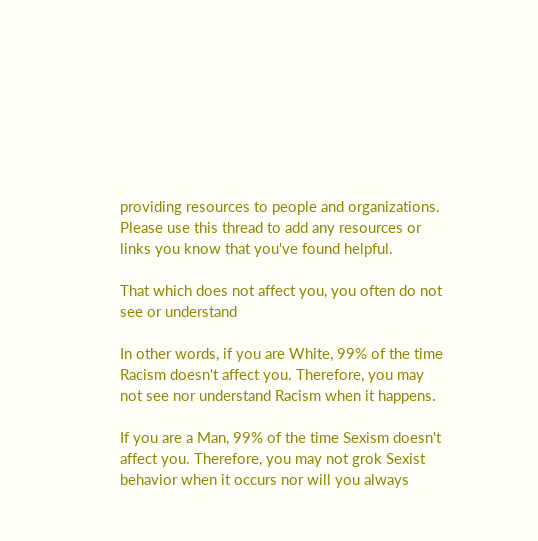providing resources to people and organizations. Please use this thread to add any resources or links you know that you've found helpful.

That which does not affect you, you often do not see or understand

In other words, if you are White, 99% of the time Racism doesn't affect you. Therefore, you may not see nor understand Racism when it happens.

If you are a Man, 99% of the time Sexism doesn't affect you. Therefore, you may not grok Sexist behavior when it occurs nor will you always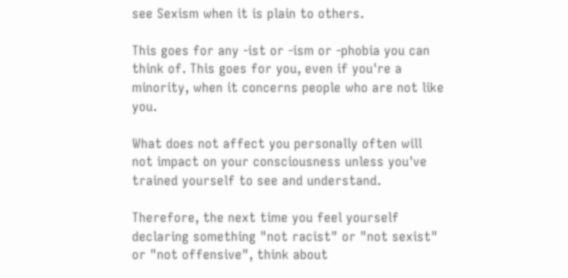see Sexism when it is plain to others.

This goes for any -ist or -ism or -phobia you can think of. This goes for you, even if you're a minority, when it concerns people who are not like you.

What does not affect you personally often will not impact on your consciousness unless you've trained yourself to see and understand.

Therefore, the next time you feel yourself declaring something "not racist" or "not sexist" or "not offensive", think about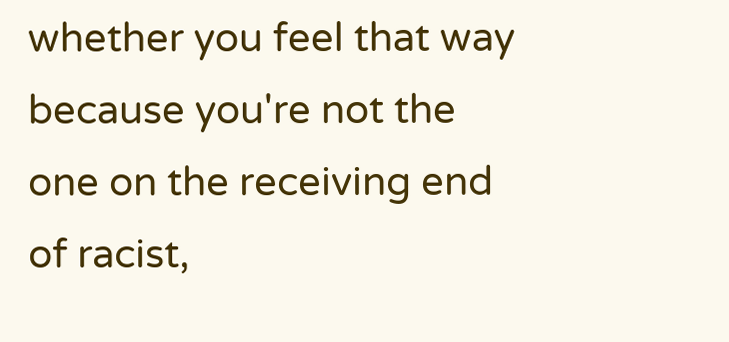whether you feel that way because you're not the one on the receiving end of racist,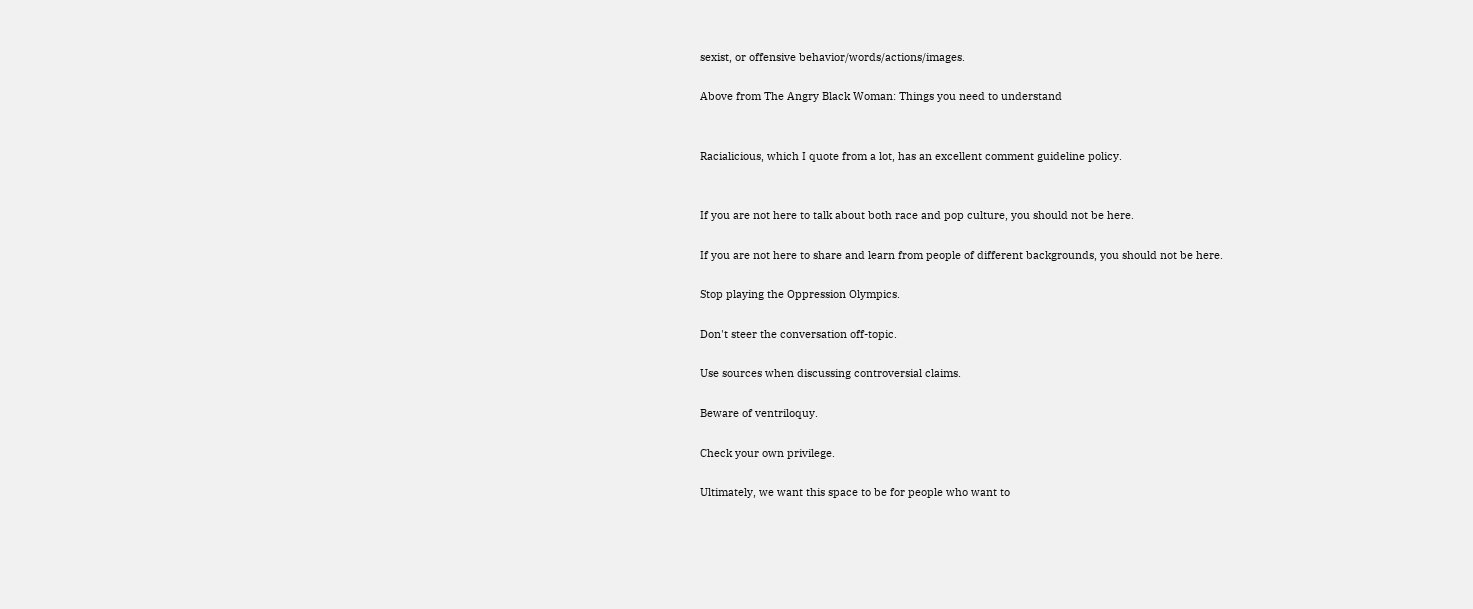sexist, or offensive behavior/words/actions/images.

Above from The Angry Black Woman: Things you need to understand


Racialicious, which I quote from a lot, has an excellent comment guideline policy.


If you are not here to talk about both race and pop culture, you should not be here.

If you are not here to share and learn from people of different backgrounds, you should not be here.

Stop playing the Oppression Olympics.

Don't steer the conversation off-topic.

Use sources when discussing controversial claims.

Beware of ventriloquy.

Check your own privilege.

Ultimately, we want this space to be for people who want to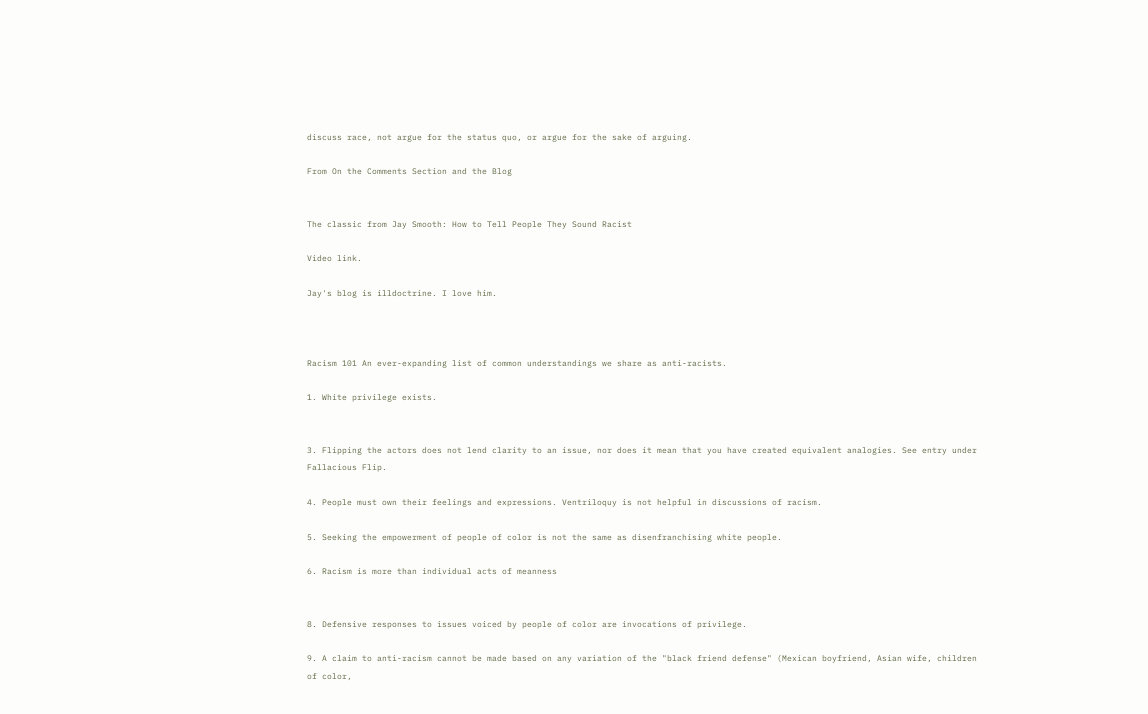discuss race, not argue for the status quo, or argue for the sake of arguing.

From On the Comments Section and the Blog


The classic from Jay Smooth: How to Tell People They Sound Racist

Video link.

Jay's blog is illdoctrine. I love him.



Racism 101 An ever-expanding list of common understandings we share as anti-racists.

1. White privilege exists.


3. Flipping the actors does not lend clarity to an issue, nor does it mean that you have created equivalent analogies. See entry under Fallacious Flip.

4. People must own their feelings and expressions. Ventriloquy is not helpful in discussions of racism.

5. Seeking the empowerment of people of color is not the same as disenfranchising white people.

6. Racism is more than individual acts of meanness


8. Defensive responses to issues voiced by people of color are invocations of privilege.

9. A claim to anti-racism cannot be made based on any variation of the "black friend defense" (Mexican boyfriend, Asian wife, children of color,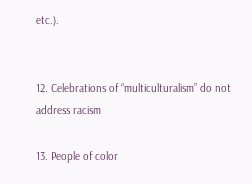etc.).


12. Celebrations of “multiculturalism” do not address racism

13. People of color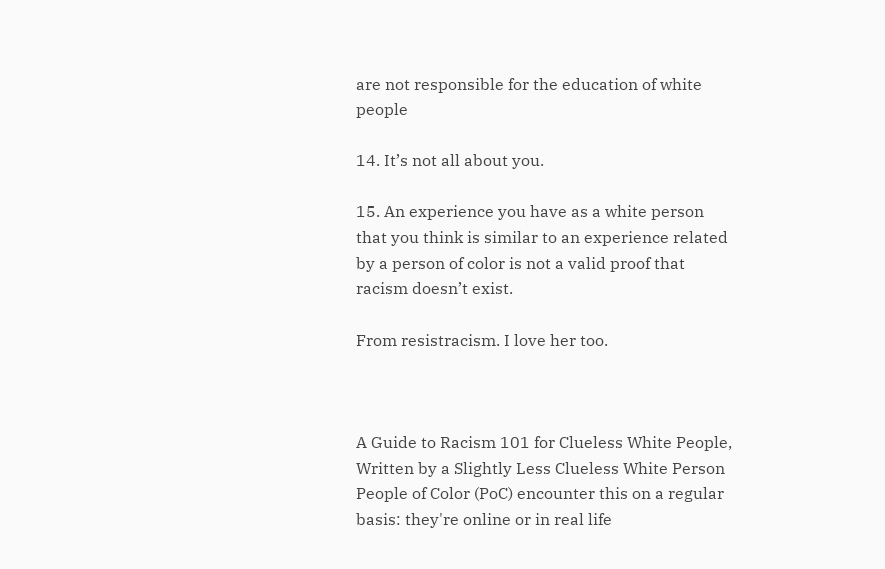are not responsible for the education of white people

14. It’s not all about you.

15. An experience you have as a white person that you think is similar to an experience related by a person of color is not a valid proof that racism doesn’t exist.

From resistracism. I love her too.



A Guide to Racism 101 for Clueless White People, Written by a Slightly Less Clueless White Person
People of Color (PoC) encounter this on a regular basis: they're online or in real life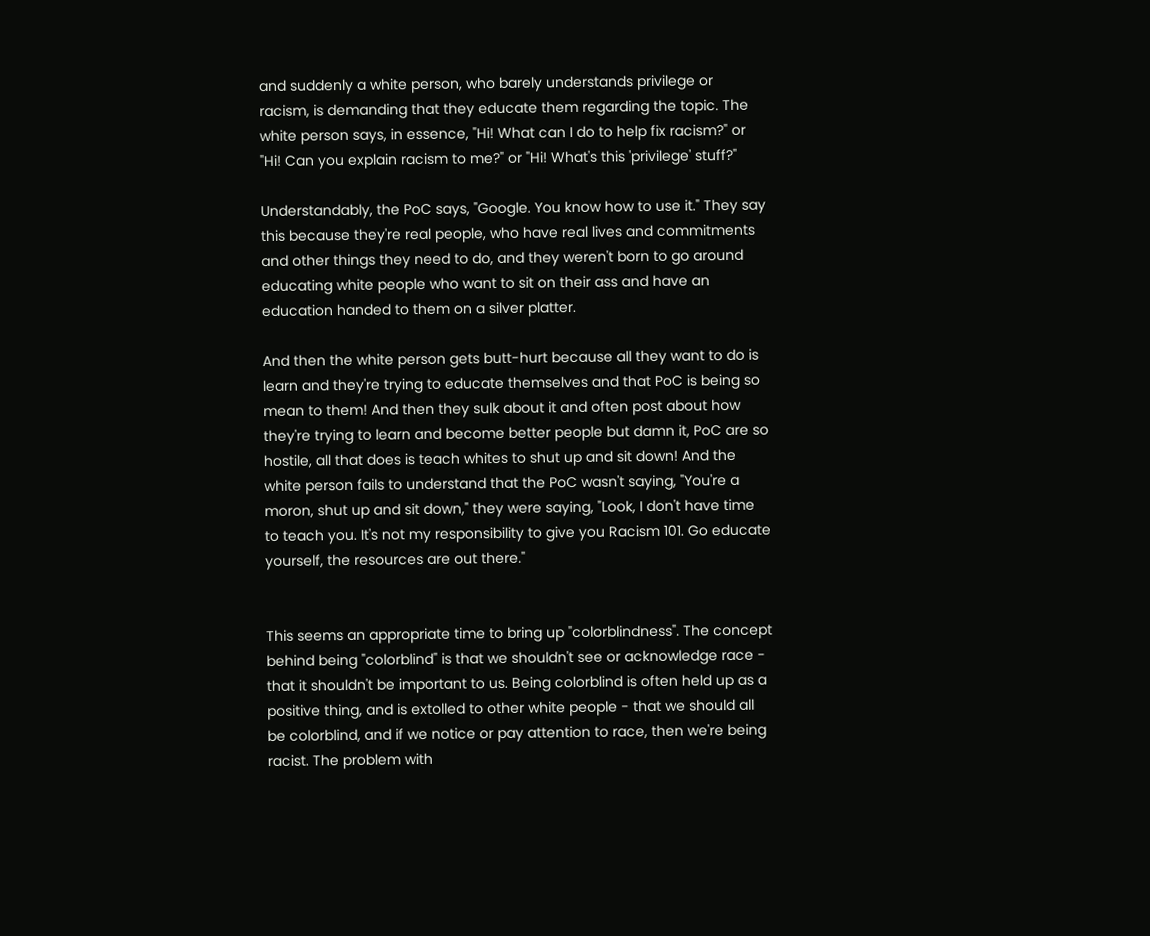and suddenly a white person, who barely understands privilege or racism, is demanding that they educate them regarding the topic. The white person says, in essence, "Hi! What can I do to help fix racism?" or "Hi! Can you explain racism to me?" or "Hi! What's this 'privilege' stuff?"

Understandably, the PoC says, "Google. You know how to use it." They say this because they're real people, who have real lives and commitments and other things they need to do, and they weren't born to go around educating white people who want to sit on their ass and have an education handed to them on a silver platter.

And then the white person gets butt-hurt because all they want to do is learn and they're trying to educate themselves and that PoC is being so mean to them! And then they sulk about it and often post about how they're trying to learn and become better people but damn it, PoC are so hostile, all that does is teach whites to shut up and sit down! And the white person fails to understand that the PoC wasn't saying, "You're a moron, shut up and sit down," they were saying, "Look, I don't have time to teach you. It's not my responsibility to give you Racism 101. Go educate yourself, the resources are out there."


This seems an appropriate time to bring up "colorblindness". The concept behind being "colorblind" is that we shouldn't see or acknowledge race - that it shouldn't be important to us. Being colorblind is often held up as a positive thing, and is extolled to other white people - that we should all be colorblind, and if we notice or pay attention to race, then we're being racist. The problem with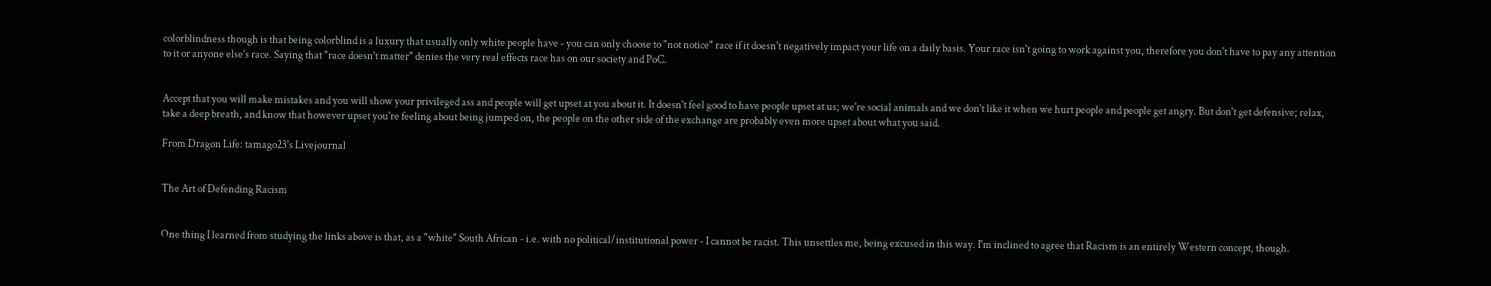colorblindness though is that being colorblind is a luxury that usually only white people have - you can only choose to "not notice" race if it doesn't negatively impact your life on a daily basis. Your race isn't going to work against you, therefore you don't have to pay any attention to it or anyone else's race. Saying that "race doesn't matter" denies the very real effects race has on our society and PoC.


Accept that you will make mistakes and you will show your privileged ass and people will get upset at you about it. It doesn't feel good to have people upset at us; we're social animals and we don't like it when we hurt people and people get angry. But don't get defensive; relax, take a deep breath, and know that however upset you're feeling about being jumped on, the people on the other side of the exchange are probably even more upset about what you said.

From Dragon Life: tamago23's Livejournal


The Art of Defending Racism


One thing I learned from studying the links above is that, as a "white" South African - i.e. with no political/institutional power - I cannot be racist. This unsettles me, being excused in this way. I'm inclined to agree that Racism is an entirely Western concept, though.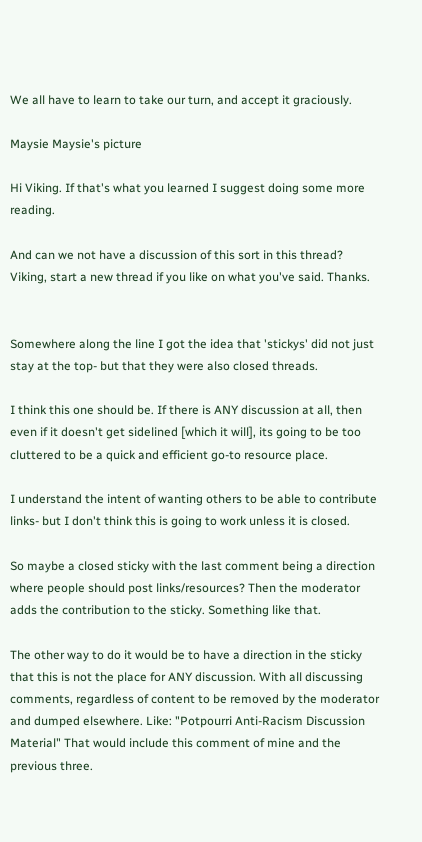We all have to learn to take our turn, and accept it graciously.

Maysie Maysie's picture

Hi Viking. If that's what you learned I suggest doing some more reading.

And can we not have a discussion of this sort in this thread? Viking, start a new thread if you like on what you've said. Thanks.


Somewhere along the line I got the idea that 'stickys' did not just stay at the top- but that they were also closed threads.

I think this one should be. If there is ANY discussion at all, then even if it doesn't get sidelined [which it will], its going to be too cluttered to be a quick and efficient go-to resource place.

I understand the intent of wanting others to be able to contribute links- but I don't think this is going to work unless it is closed.

So maybe a closed sticky with the last comment being a direction where people should post links/resources? Then the moderator adds the contribution to the sticky. Something like that.

The other way to do it would be to have a direction in the sticky that this is not the place for ANY discussion. With all discussing comments, regardless of content to be removed by the moderator and dumped elsewhere. Like: "Potpourri Anti-Racism Discussion Material" That would include this comment of mine and the previous three.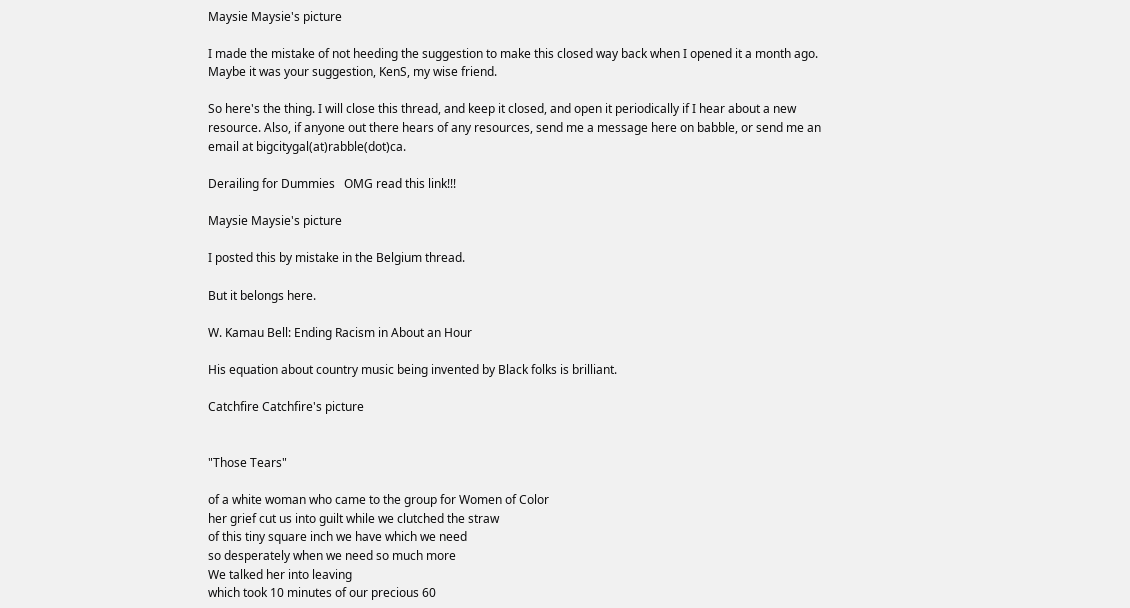Maysie Maysie's picture

I made the mistake of not heeding the suggestion to make this closed way back when I opened it a month ago. Maybe it was your suggestion, KenS, my wise friend.

So here's the thing. I will close this thread, and keep it closed, and open it periodically if I hear about a new resource. Also, if anyone out there hears of any resources, send me a message here on babble, or send me an email at bigcitygal(at)rabble(dot)ca.

Derailing for Dummies   OMG read this link!!!

Maysie Maysie's picture

I posted this by mistake in the Belgium thread.

But it belongs here.

W. Kamau Bell: Ending Racism in About an Hour

His equation about country music being invented by Black folks is brilliant.

Catchfire Catchfire's picture


"Those Tears"

of a white woman who came to the group for Women of Color
her grief cut us into guilt while we clutched the straw
of this tiny square inch we have which we need
so desperately when we need so much more
We talked her into leaving
which took 10 minutes of our precious 60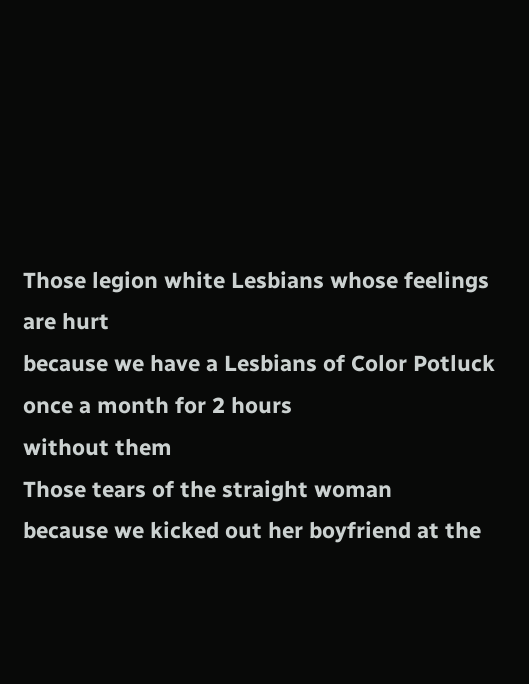Those legion white Lesbians whose feelings are hurt
because we have a Lesbians of Color Potluck
once a month for 2 hours
without them
Those tears of the straight woman
because we kicked out her boyfriend at the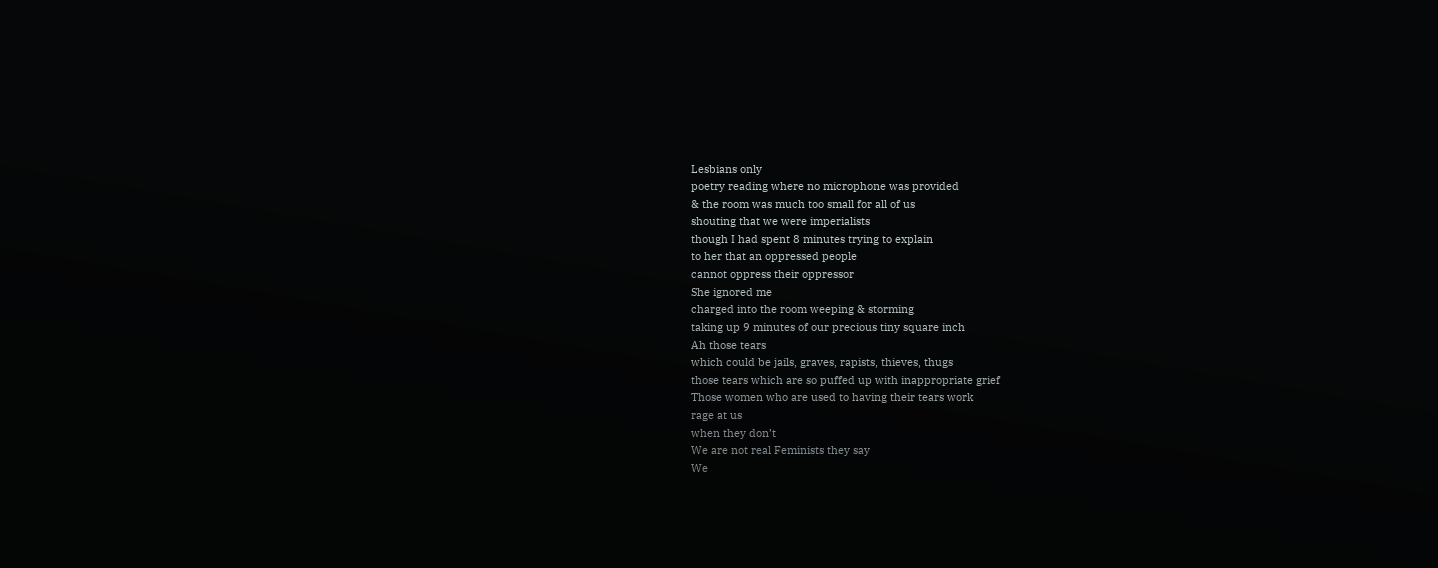Lesbians only
poetry reading where no microphone was provided
& the room was much too small for all of us
shouting that we were imperialists
though I had spent 8 minutes trying to explain
to her that an oppressed people
cannot oppress their oppressor
She ignored me
charged into the room weeping & storming
taking up 9 minutes of our precious tiny square inch
Ah those tears
which could be jails, graves, rapists, thieves, thugs
those tears which are so puffed up with inappropriate grief
Those women who are used to having their tears work
rage at us
when they don’t
We are not real Feminists they say
We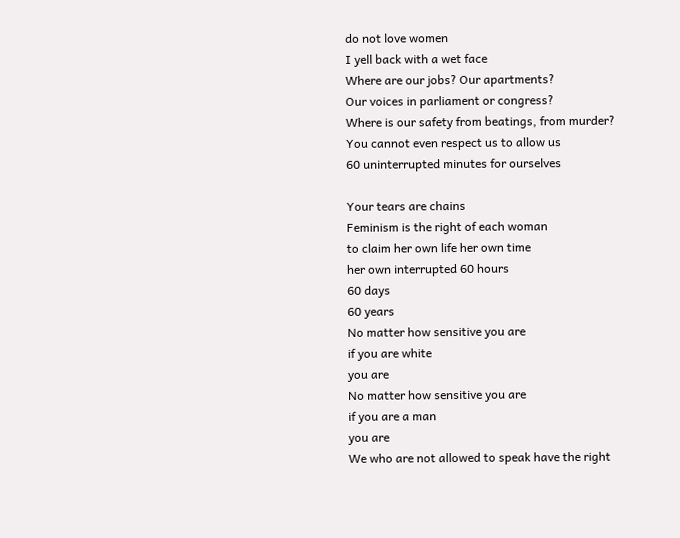do not love women
I yell back with a wet face
Where are our jobs? Our apartments?
Our voices in parliament or congress?
Where is our safety from beatings, from murder?
You cannot even respect us to allow us
60 uninterrupted minutes for ourselves

Your tears are chains
Feminism is the right of each woman
to claim her own life her own time
her own interrupted 60 hours
60 days
60 years
No matter how sensitive you are
if you are white
you are
No matter how sensitive you are
if you are a man
you are
We who are not allowed to speak have the right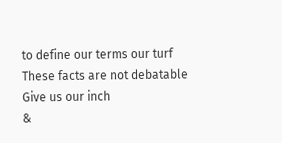to define our terms our turf
These facts are not debatable
Give us our inch
&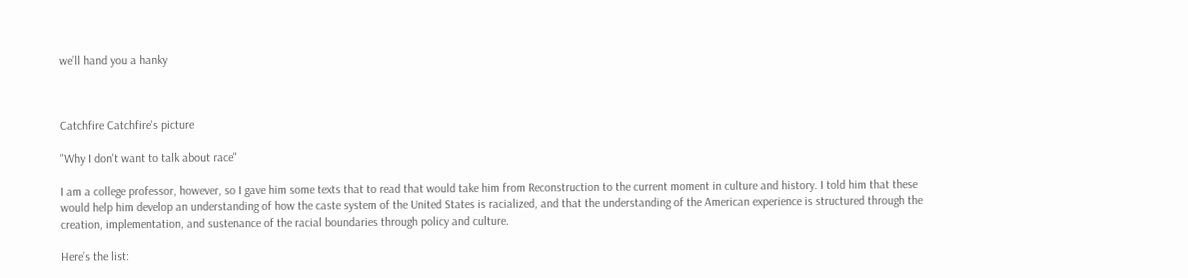we’ll hand you a hanky



Catchfire Catchfire's picture

"Why I don't want to talk about race"

I am a college professor, however, so I gave him some texts that to read that would take him from Reconstruction to the current moment in culture and history. I told him that these would help him develop an understanding of how the caste system of the United States is racialized, and that the understanding of the American experience is structured through the creation, implementation, and sustenance of the racial boundaries through policy and culture.

Here’s the list: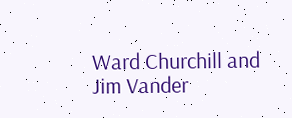Ward Churchill and Jim Vander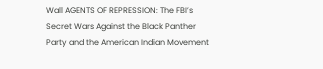Wall AGENTS OF REPRESSION: The FBI’s Secret Wars Against the Black Panther Party and the American Indian Movement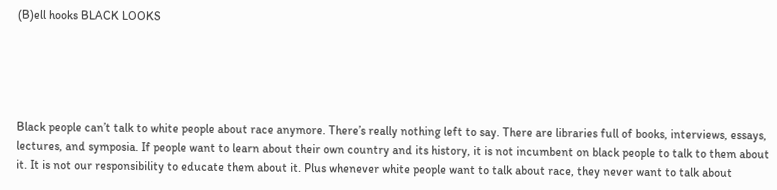(B)ell hooks BLACK LOOKS





Black people can’t talk to white people about race anymore. There’s really nothing left to say. There are libraries full of books, interviews, essays, lectures, and symposia. If people want to learn about their own country and its history, it is not incumbent on black people to talk to them about it. It is not our responsibility to educate them about it. Plus whenever white people want to talk about race, they never want to talk about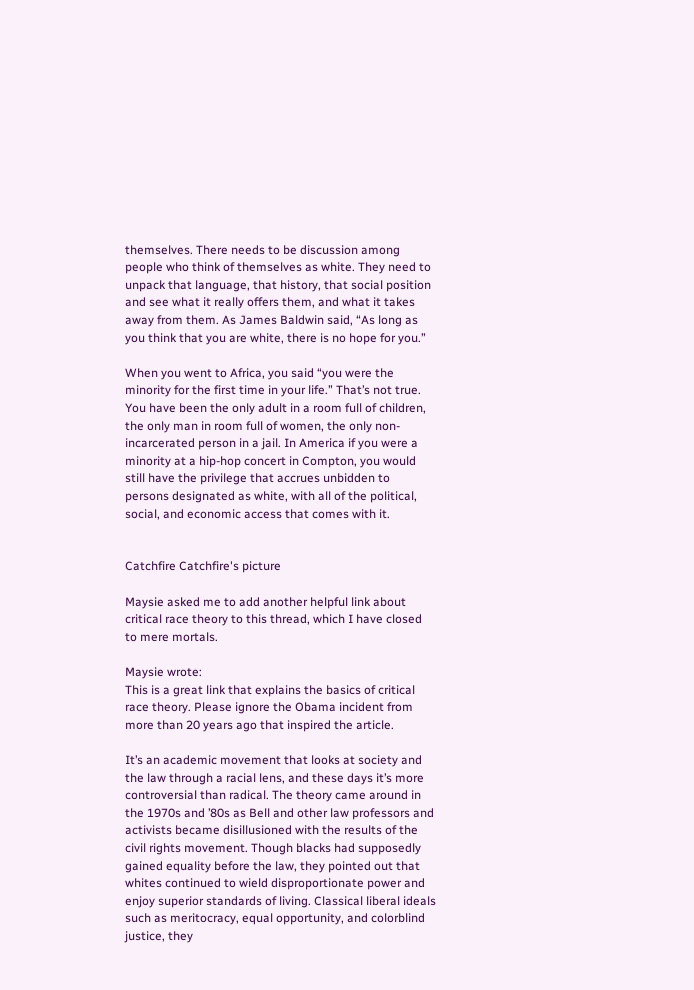themselves. There needs to be discussion among people who think of themselves as white. They need to unpack that language, that history, that social position and see what it really offers them, and what it takes away from them. As James Baldwin said, “As long as you think that you are white, there is no hope for you.”

When you went to Africa, you said “you were the minority for the first time in your life.” That’s not true. You have been the only adult in a room full of children, the only man in room full of women, the only non-incarcerated person in a jail. In America if you were a minority at a hip-hop concert in Compton, you would still have the privilege that accrues unbidden to persons designated as white, with all of the political, social, and economic access that comes with it.


Catchfire Catchfire's picture

Maysie asked me to add another helpful link about critical race theory to this thread, which I have closed to mere mortals.

Maysie wrote:
This is a great link that explains the basics of critical race theory. Please ignore the Obama incident from more than 20 years ago that inspired the article.

It’s an academic movement that looks at society and the law through a racial lens, and these days it’s more controversial than radical. The theory came around in the 1970s and ’80s as Bell and other law professors and activists became disillusioned with the results of the civil rights movement. Though blacks had supposedly gained equality before the law, they pointed out that whites continued to wield disproportionate power and enjoy superior standards of living. Classical liberal ideals such as meritocracy, equal opportunity, and colorblind justice, they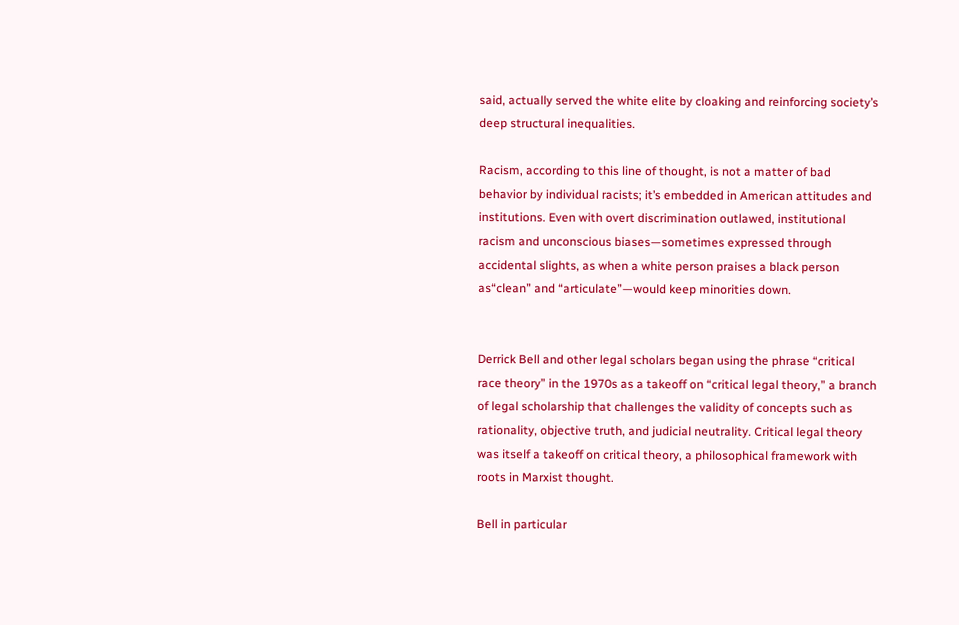said, actually served the white elite by cloaking and reinforcing society’s deep structural inequalities.

Racism, according to this line of thought, is not a matter of bad behavior by individual racists; it’s embedded in American attitudes and institutions. Even with overt discrimination outlawed, institutional racism and unconscious biases—sometimes expressed through accidental slights, as when a white person praises a black person as“clean” and “articulate”—would keep minorities down.


Derrick Bell and other legal scholars began using the phrase “critical race theory” in the 1970s as a takeoff on “critical legal theory,” a branch of legal scholarship that challenges the validity of concepts such as rationality, objective truth, and judicial neutrality. Critical legal theory was itself a takeoff on critical theory, a philosophical framework with roots in Marxist thought.

Bell in particular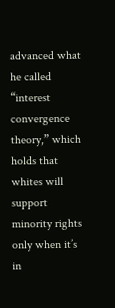advanced what he called “interest convergence theory,” which holds that whites will support minority rights only when it’s in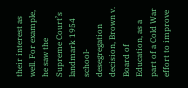their interest as well. For example, he saw the Supreme Court’s landmark 1954 school-desegregation decision, Brown v. Board of Education, as a part of a Cold War effort to improve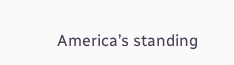America’s standing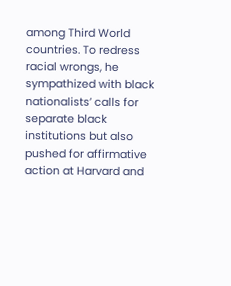among Third World countries. To redress racial wrongs, he sympathized with black nationalists’ calls for separate black institutions but also pushed for affirmative action at Harvard and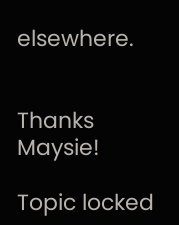elsewhere.


Thanks Maysie!

Topic locked